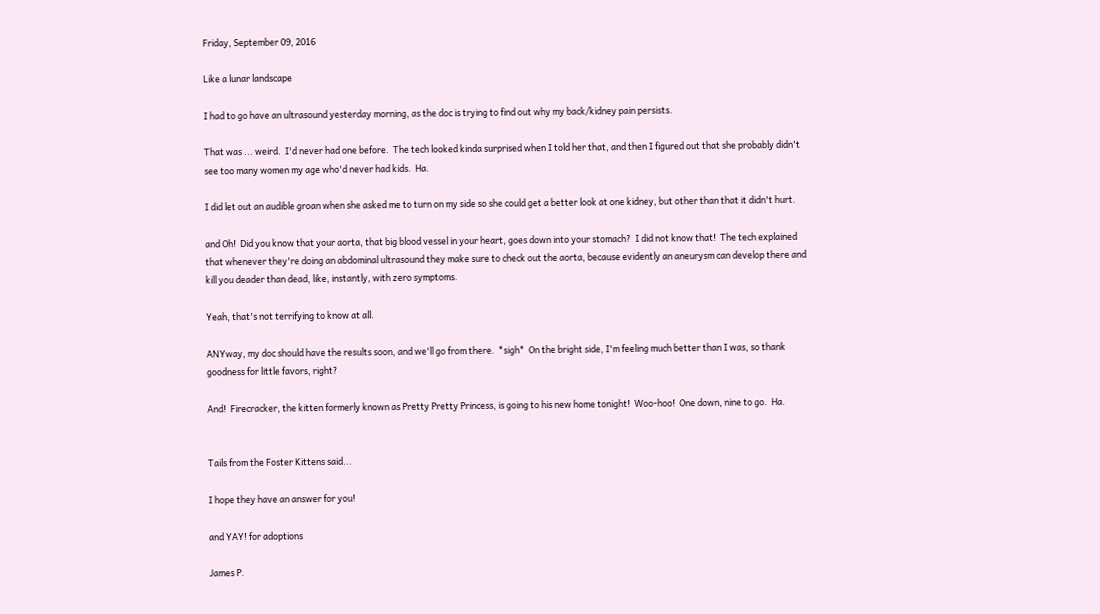Friday, September 09, 2016

Like a lunar landscape

I had to go have an ultrasound yesterday morning, as the doc is trying to find out why my back/kidney pain persists.

That was ... weird.  I'd never had one before.  The tech looked kinda surprised when I told her that, and then I figured out that she probably didn't see too many women my age who'd never had kids.  Ha.

I did let out an audible groan when she asked me to turn on my side so she could get a better look at one kidney, but other than that it didn't hurt.

and Oh!  Did you know that your aorta, that big blood vessel in your heart, goes down into your stomach?  I did not know that!  The tech explained that whenever they're doing an abdominal ultrasound they make sure to check out the aorta, because evidently an aneurysm can develop there and kill you deader than dead, like, instantly, with zero symptoms.

Yeah, that's not terrifying to know at all.

ANYway, my doc should have the results soon, and we'll go from there.  *sigh*  On the bright side, I'm feeling much better than I was, so thank goodness for little favors, right?

And!  Firecracker, the kitten formerly known as Pretty Pretty Princess, is going to his new home tonight!  Woo-hoo!  One down, nine to go.  Ha.


Tails from the Foster Kittens said...

I hope they have an answer for you!

and YAY! for adoptions

James P.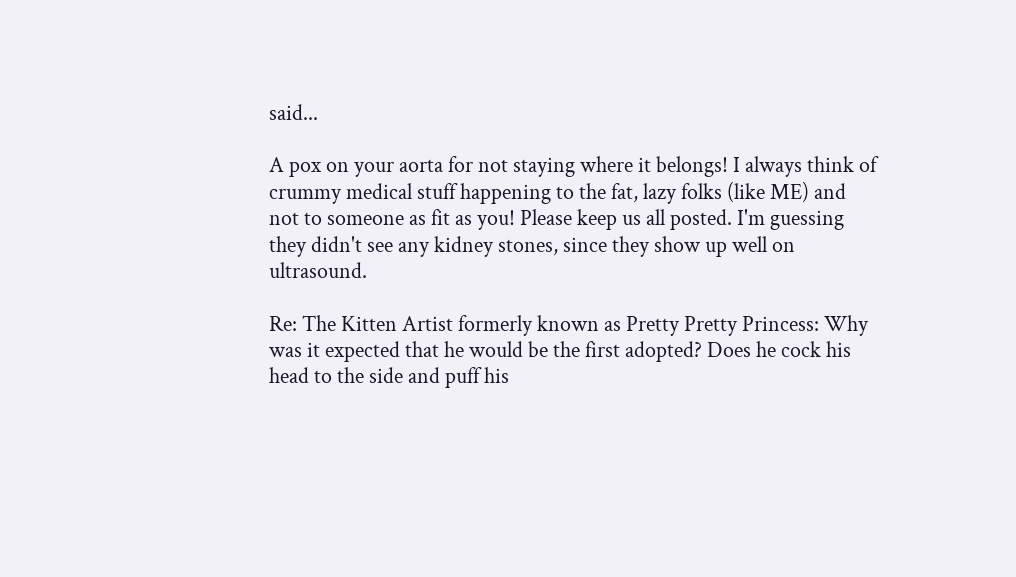said...

A pox on your aorta for not staying where it belongs! I always think of crummy medical stuff happening to the fat, lazy folks (like ME) and not to someone as fit as you! Please keep us all posted. I'm guessing they didn't see any kidney stones, since they show up well on ultrasound.

Re: The Kitten Artist formerly known as Pretty Pretty Princess: Why was it expected that he would be the first adopted? Does he cock his head to the side and puff his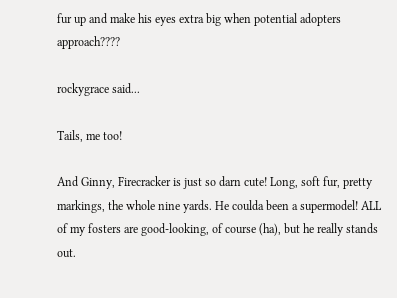fur up and make his eyes extra big when potential adopters approach????

rockygrace said...

Tails, me too!

And Ginny, Firecracker is just so darn cute! Long, soft fur, pretty markings, the whole nine yards. He coulda been a supermodel! ALL of my fosters are good-looking, of course (ha), but he really stands out.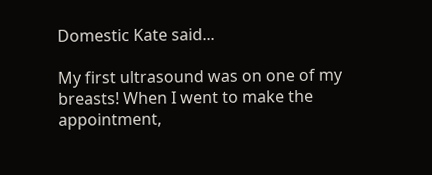Domestic Kate said...

My first ultrasound was on one of my breasts! When I went to make the appointment,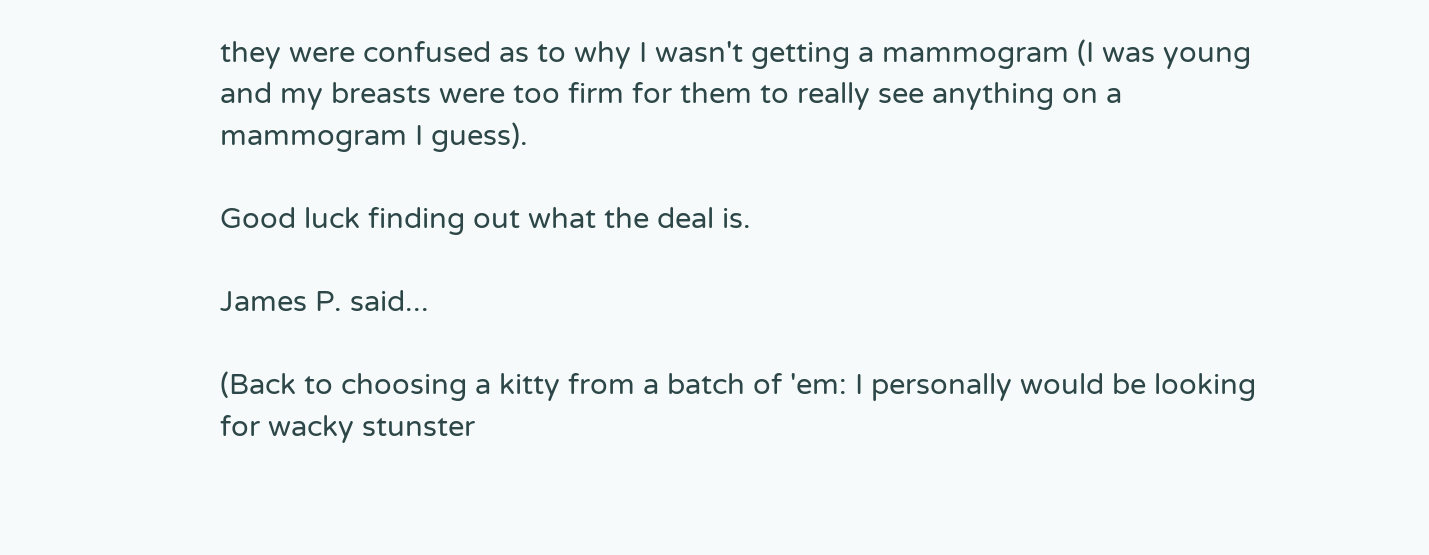they were confused as to why I wasn't getting a mammogram (I was young and my breasts were too firm for them to really see anything on a mammogram I guess).

Good luck finding out what the deal is.

James P. said...

(Back to choosing a kitty from a batch of 'em: I personally would be looking for wacky stunster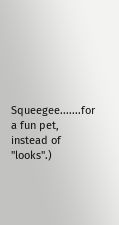Squeegee.......for a fun pet, instead of "looks".)